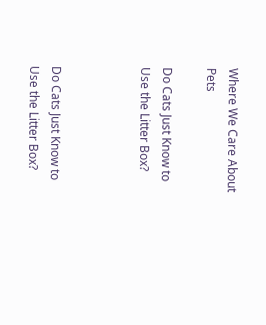Where We Care About Pets

Do Cats Just Know to Use the Litter Box?



Do Cats Just Know to Use the Litter Box?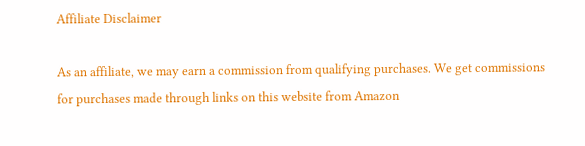Affiliate Disclaimer

As an affiliate, we may earn a commission from qualifying purchases. We get commissions for purchases made through links on this website from Amazon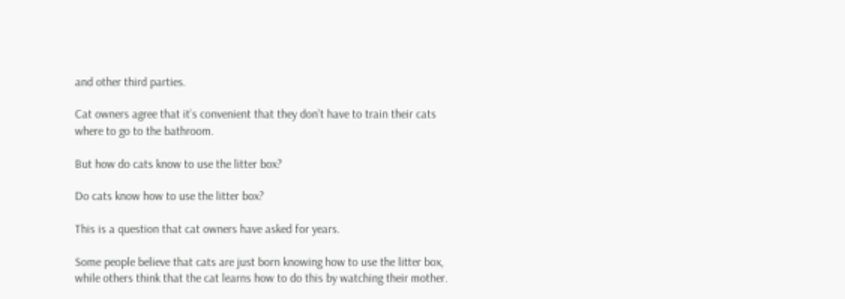and other third parties.

Cat owners agree that it’s convenient that they don’t have to train their cats where to go to the bathroom.

But how do cats know to use the litter box?

Do cats know how to use the litter box?

This is a question that cat owners have asked for years.

Some people believe that cats are just born knowing how to use the litter box, while others think that the cat learns how to do this by watching their mother.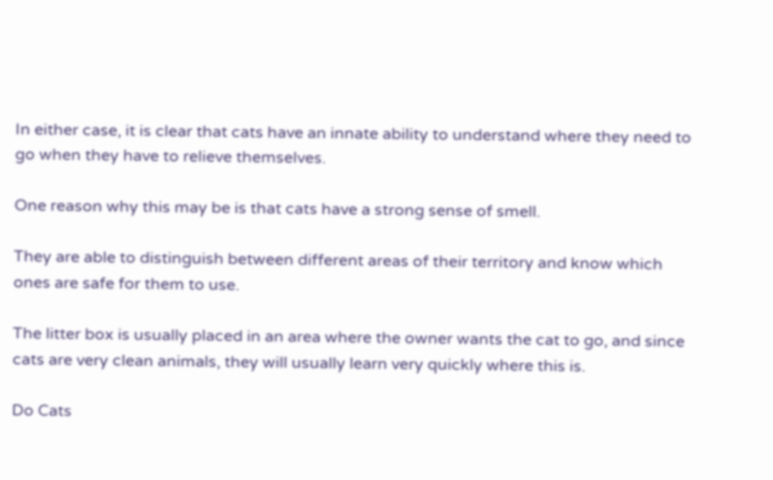In either case, it is clear that cats have an innate ability to understand where they need to go when they have to relieve themselves.

One reason why this may be is that cats have a strong sense of smell.

They are able to distinguish between different areas of their territory and know which ones are safe for them to use.

The litter box is usually placed in an area where the owner wants the cat to go, and since cats are very clean animals, they will usually learn very quickly where this is.

Do Cats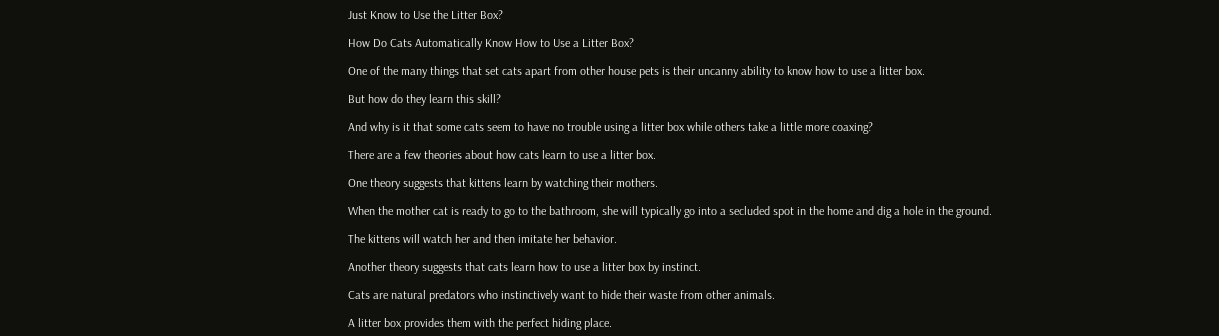Just Know to Use the Litter Box?

How Do Cats Automatically Know How to Use a Litter Box?

One of the many things that set cats apart from other house pets is their uncanny ability to know how to use a litter box.

But how do they learn this skill?

And why is it that some cats seem to have no trouble using a litter box while others take a little more coaxing?

There are a few theories about how cats learn to use a litter box.

One theory suggests that kittens learn by watching their mothers.

When the mother cat is ready to go to the bathroom, she will typically go into a secluded spot in the home and dig a hole in the ground.

The kittens will watch her and then imitate her behavior.

Another theory suggests that cats learn how to use a litter box by instinct.

Cats are natural predators who instinctively want to hide their waste from other animals.

A litter box provides them with the perfect hiding place.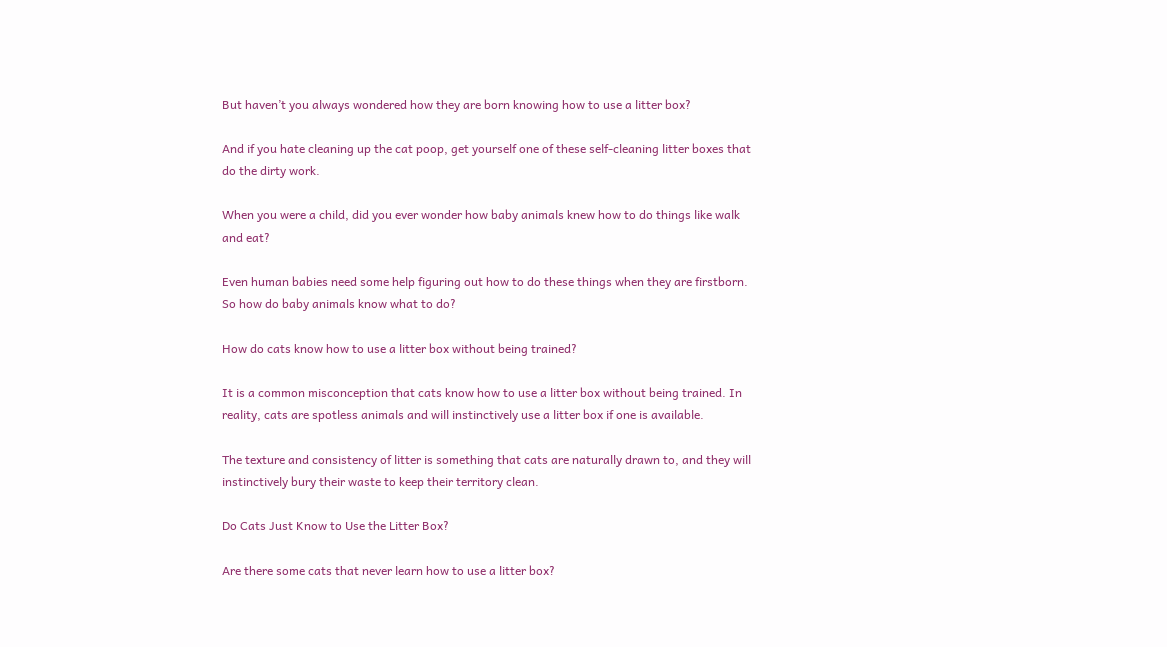But haven’t you always wondered how they are born knowing how to use a litter box?

And if you hate cleaning up the cat poop, get yourself one of these self-cleaning litter boxes that do the dirty work.

When you were a child, did you ever wonder how baby animals knew how to do things like walk and eat?

Even human babies need some help figuring out how to do these things when they are firstborn. So how do baby animals know what to do?

How do cats know how to use a litter box without being trained?

It is a common misconception that cats know how to use a litter box without being trained. In reality, cats are spotless animals and will instinctively use a litter box if one is available.

The texture and consistency of litter is something that cats are naturally drawn to, and they will instinctively bury their waste to keep their territory clean.

Do Cats Just Know to Use the Litter Box?

Are there some cats that never learn how to use a litter box?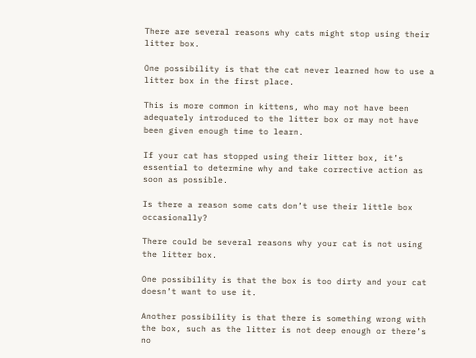There are several reasons why cats might stop using their litter box.

One possibility is that the cat never learned how to use a litter box in the first place.

This is more common in kittens, who may not have been adequately introduced to the litter box or may not have been given enough time to learn.

If your cat has stopped using their litter box, it’s essential to determine why and take corrective action as soon as possible.

Is there a reason some cats don’t use their little box occasionally?

There could be several reasons why your cat is not using the litter box.

One possibility is that the box is too dirty and your cat doesn’t want to use it.

Another possibility is that there is something wrong with the box, such as the litter is not deep enough or there’s no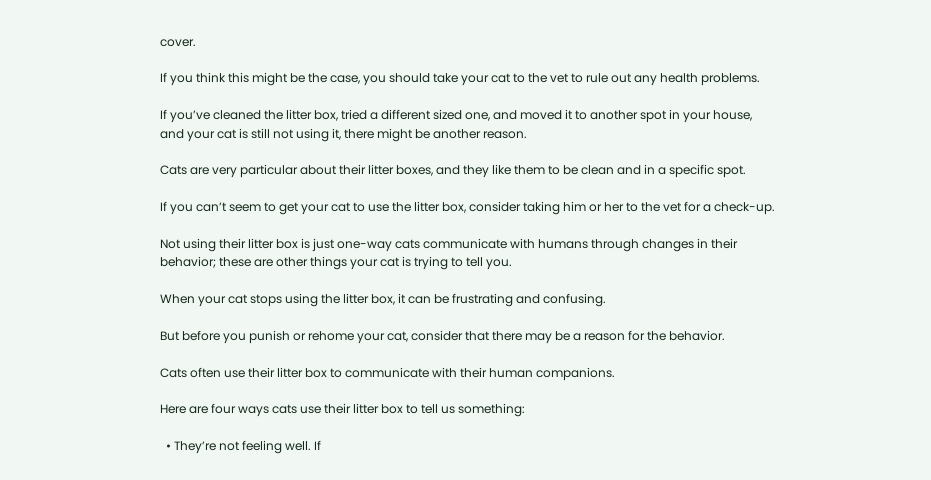cover.

If you think this might be the case, you should take your cat to the vet to rule out any health problems.

If you’ve cleaned the litter box, tried a different sized one, and moved it to another spot in your house, and your cat is still not using it, there might be another reason.

Cats are very particular about their litter boxes, and they like them to be clean and in a specific spot.

If you can’t seem to get your cat to use the litter box, consider taking him or her to the vet for a check-up.

Not using their litter box is just one-way cats communicate with humans through changes in their behavior; these are other things your cat is trying to tell you.

When your cat stops using the litter box, it can be frustrating and confusing.

But before you punish or rehome your cat, consider that there may be a reason for the behavior.

Cats often use their litter box to communicate with their human companions.

Here are four ways cats use their litter box to tell us something:

  • They’re not feeling well. If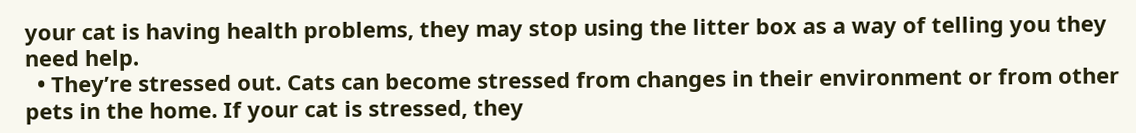your cat is having health problems, they may stop using the litter box as a way of telling you they need help.
  • They’re stressed out. Cats can become stressed from changes in their environment or from other pets in the home. If your cat is stressed, they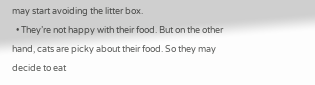may start avoiding the litter box.
  • They’re not happy with their food. But on the other hand, cats are picky about their food. So they may decide to eat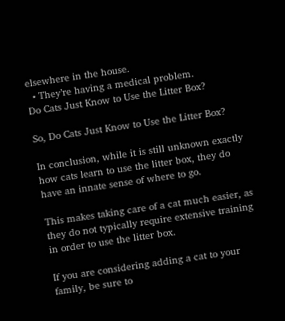elsewhere in the house.
  • They’re having a medical problem.
Do Cats Just Know to Use the Litter Box?

So, Do Cats Just Know to Use the Litter Box?

In conclusion, while it is still unknown exactly how cats learn to use the litter box, they do have an innate sense of where to go.

This makes taking care of a cat much easier, as they do not typically require extensive training in order to use the litter box.

If you are considering adding a cat to your family, be sure to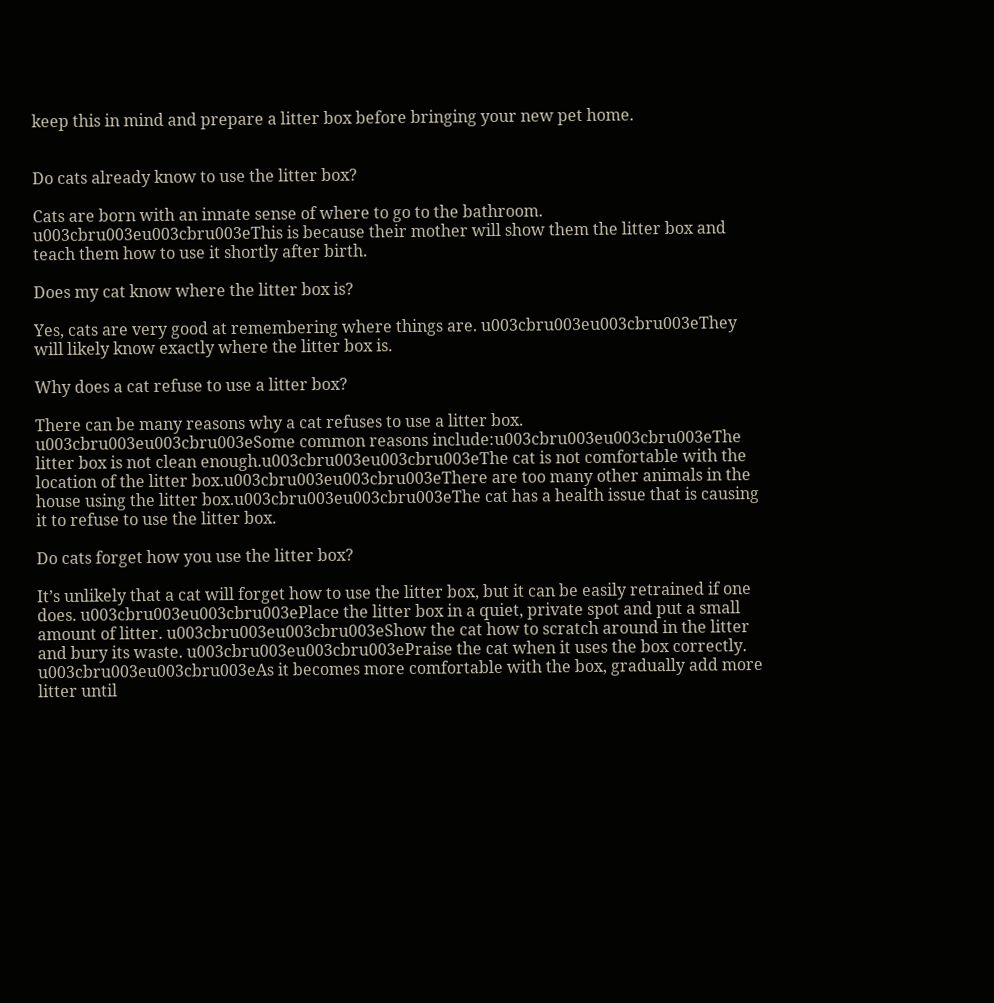keep this in mind and prepare a litter box before bringing your new pet home.


Do cats already know to use the litter box?

Cats are born with an innate sense of where to go to the bathroom. u003cbru003eu003cbru003eThis is because their mother will show them the litter box and teach them how to use it shortly after birth.

Does my cat know where the litter box is?

Yes, cats are very good at remembering where things are. u003cbru003eu003cbru003eThey will likely know exactly where the litter box is.

Why does a cat refuse to use a litter box?

There can be many reasons why a cat refuses to use a litter box. u003cbru003eu003cbru003eSome common reasons include:u003cbru003eu003cbru003eThe litter box is not clean enough.u003cbru003eu003cbru003eThe cat is not comfortable with the location of the litter box.u003cbru003eu003cbru003eThere are too many other animals in the house using the litter box.u003cbru003eu003cbru003eThe cat has a health issue that is causing it to refuse to use the litter box.

Do cats forget how you use the litter box?

It’s unlikely that a cat will forget how to use the litter box, but it can be easily retrained if one does. u003cbru003eu003cbru003ePlace the litter box in a quiet, private spot and put a small amount of litter. u003cbru003eu003cbru003eShow the cat how to scratch around in the litter and bury its waste. u003cbru003eu003cbru003ePraise the cat when it uses the box correctly. u003cbru003eu003cbru003eAs it becomes more comfortable with the box, gradually add more litter until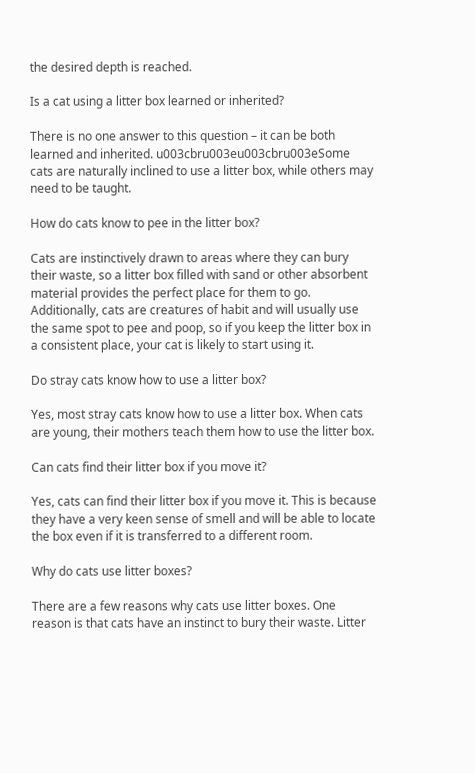the desired depth is reached.

Is a cat using a litter box learned or inherited?

There is no one answer to this question – it can be both learned and inherited. u003cbru003eu003cbru003eSome cats are naturally inclined to use a litter box, while others may need to be taught.

How do cats know to pee in the litter box?

Cats are instinctively drawn to areas where they can bury their waste, so a litter box filled with sand or other absorbent material provides the perfect place for them to go. Additionally, cats are creatures of habit and will usually use the same spot to pee and poop, so if you keep the litter box in a consistent place, your cat is likely to start using it.

Do stray cats know how to use a litter box?

Yes, most stray cats know how to use a litter box. When cats are young, their mothers teach them how to use the litter box.

Can cats find their litter box if you move it?

Yes, cats can find their litter box if you move it. This is because they have a very keen sense of smell and will be able to locate the box even if it is transferred to a different room.

Why do cats use litter boxes?

There are a few reasons why cats use litter boxes. One reason is that cats have an instinct to bury their waste. Litter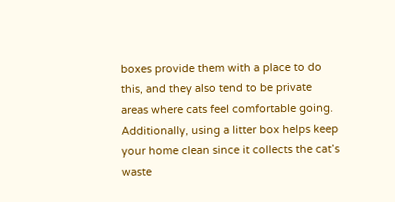boxes provide them with a place to do this, and they also tend to be private areas where cats feel comfortable going. Additionally, using a litter box helps keep your home clean since it collects the cat’s waste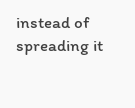instead of spreading it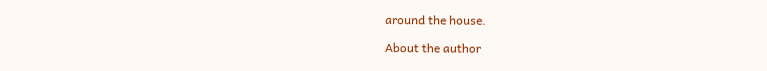around the house.

About the author